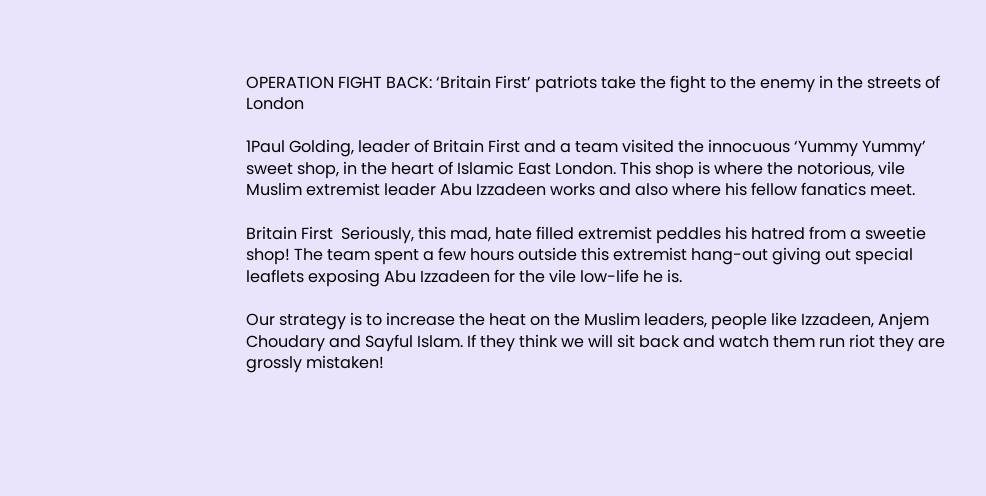OPERATION FIGHT BACK: ‘Britain First’ patriots take the fight to the enemy in the streets of London

1Paul Golding, leader of Britain First and a team visited the innocuous ‘Yummy Yummy’ sweet shop, in the heart of Islamic East London. This shop is where the notorious, vile Muslim extremist leader Abu Izzadeen works and also where his fellow fanatics meet.

Britain First  Seriously, this mad, hate filled extremist peddles his hatred from a sweetie shop! The team spent a few hours outside this extremist hang-out giving out special leaflets exposing Abu Izzadeen for the vile low-life he is.

Our strategy is to increase the heat on the Muslim leaders, people like Izzadeen, Anjem Choudary and Sayful Islam. If they think we will sit back and watch them run riot they are grossly mistaken!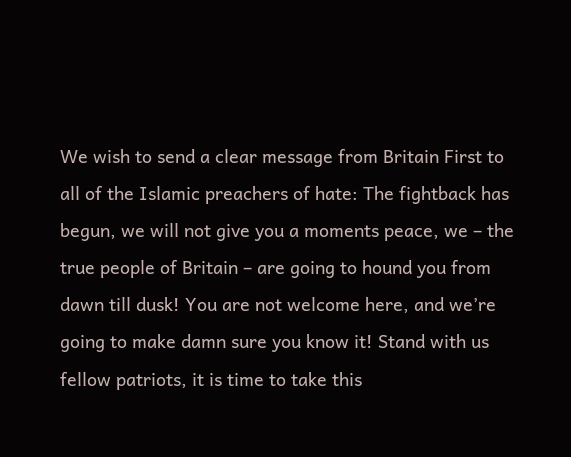We wish to send a clear message from Britain First to all of the Islamic preachers of hate: The fightback has begun, we will not give you a moments peace, we – the true people of Britain – are going to hound you from dawn till dusk! You are not welcome here, and we’re going to make damn sure you know it! Stand with us fellow patriots, it is time to take this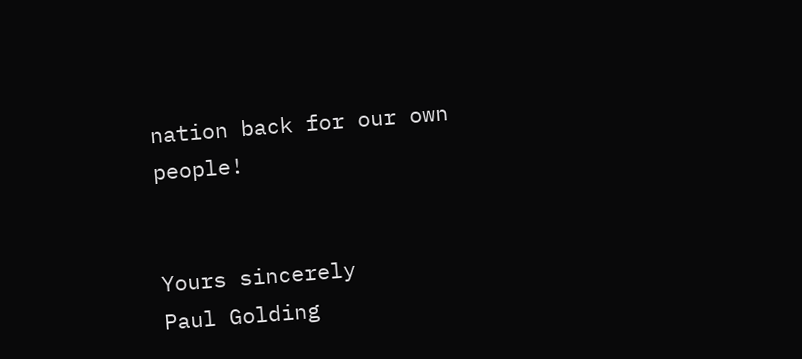nation back for our own people!


Yours sincerely
Paul Golding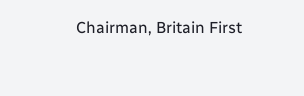Chairman, Britain First